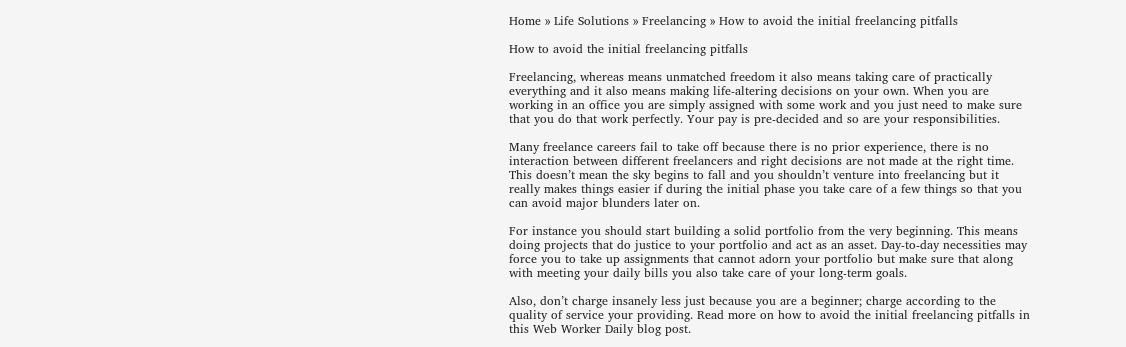Home » Life Solutions » Freelancing » How to avoid the initial freelancing pitfalls

How to avoid the initial freelancing pitfalls

Freelancing, whereas means unmatched freedom it also means taking care of practically everything and it also means making life-altering decisions on your own. When you are working in an office you are simply assigned with some work and you just need to make sure that you do that work perfectly. Your pay is pre-decided and so are your responsibilities.

Many freelance careers fail to take off because there is no prior experience, there is no interaction between different freelancers and right decisions are not made at the right time. This doesn’t mean the sky begins to fall and you shouldn’t venture into freelancing but it really makes things easier if during the initial phase you take care of a few things so that you can avoid major blunders later on.

For instance you should start building a solid portfolio from the very beginning. This means doing projects that do justice to your portfolio and act as an asset. Day-to-day necessities may force you to take up assignments that cannot adorn your portfolio but make sure that along with meeting your daily bills you also take care of your long-term goals.

Also, don’t charge insanely less just because you are a beginner; charge according to the quality of service your providing. Read more on how to avoid the initial freelancing pitfalls in this Web Worker Daily blog post.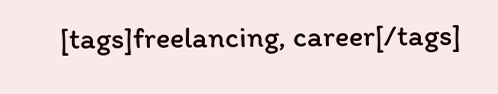[tags]freelancing, career[/tags]